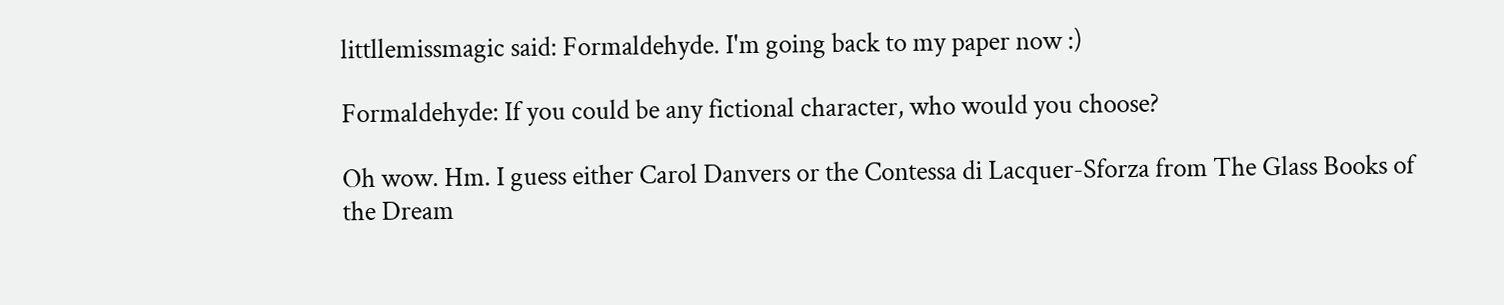littllemissmagic said: Formaldehyde. I'm going back to my paper now :)

Formaldehyde: If you could be any fictional character, who would you choose?

Oh wow. Hm. I guess either Carol Danvers or the Contessa di Lacquer-Sforza from The Glass Books of the Dream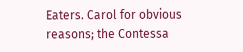Eaters. Carol for obvious reasons; the Contessa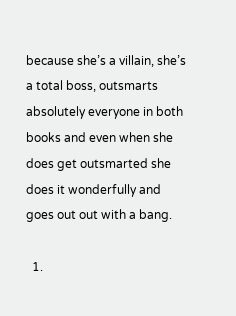because she’s a villain, she’s a total boss, outsmarts absolutely everyone in both books and even when she does get outsmarted she does it wonderfully and goes out out with a bang.

  1.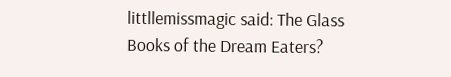littllemissmagic said: The Glass Books of the Dream Eaters?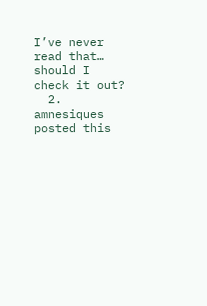I’ve never read that… should I check it out?
  2. amnesiques posted this